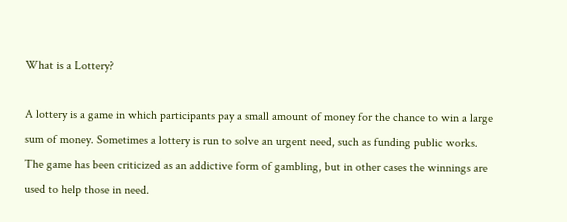What is a Lottery?

A lottery is a game in which participants pay a small amount of money for the chance to win a large sum of money. Sometimes a lottery is run to solve an urgent need, such as funding public works. The game has been criticized as an addictive form of gambling, but in other cases the winnings are used to help those in need.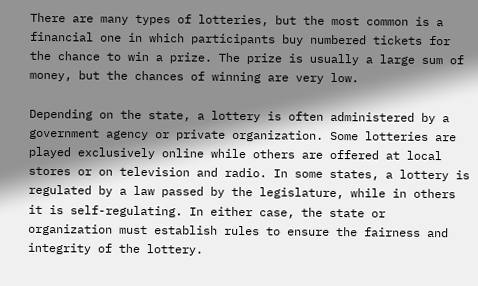There are many types of lotteries, but the most common is a financial one in which participants buy numbered tickets for the chance to win a prize. The prize is usually a large sum of money, but the chances of winning are very low.

Depending on the state, a lottery is often administered by a government agency or private organization. Some lotteries are played exclusively online while others are offered at local stores or on television and radio. In some states, a lottery is regulated by a law passed by the legislature, while in others it is self-regulating. In either case, the state or organization must establish rules to ensure the fairness and integrity of the lottery.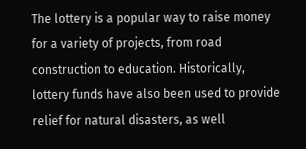The lottery is a popular way to raise money for a variety of projects, from road construction to education. Historically, lottery funds have also been used to provide relief for natural disasters, as well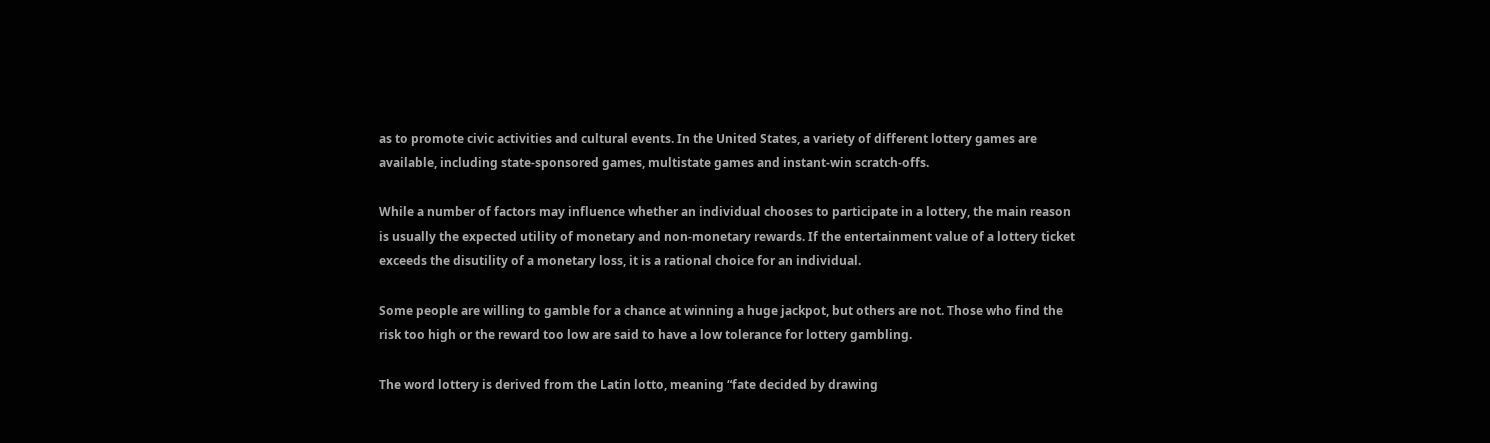as to promote civic activities and cultural events. In the United States, a variety of different lottery games are available, including state-sponsored games, multistate games and instant-win scratch-offs.

While a number of factors may influence whether an individual chooses to participate in a lottery, the main reason is usually the expected utility of monetary and non-monetary rewards. If the entertainment value of a lottery ticket exceeds the disutility of a monetary loss, it is a rational choice for an individual.

Some people are willing to gamble for a chance at winning a huge jackpot, but others are not. Those who find the risk too high or the reward too low are said to have a low tolerance for lottery gambling.

The word lottery is derived from the Latin lotto, meaning “fate decided by drawing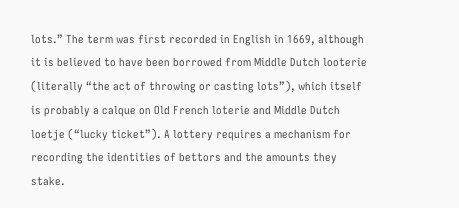lots.” The term was first recorded in English in 1669, although it is believed to have been borrowed from Middle Dutch looterie (literally “the act of throwing or casting lots”), which itself is probably a calque on Old French loterie and Middle Dutch loetje (“lucky ticket”). A lottery requires a mechanism for recording the identities of bettors and the amounts they stake.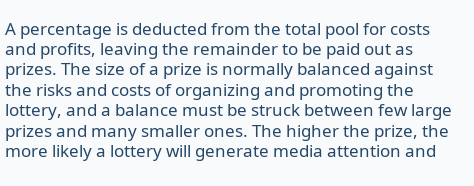A percentage is deducted from the total pool for costs and profits, leaving the remainder to be paid out as prizes. The size of a prize is normally balanced against the risks and costs of organizing and promoting the lottery, and a balance must be struck between few large prizes and many smaller ones. The higher the prize, the more likely a lottery will generate media attention and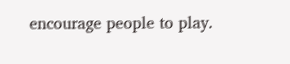encourage people to play.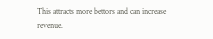This attracts more bettors and can increase revenue.